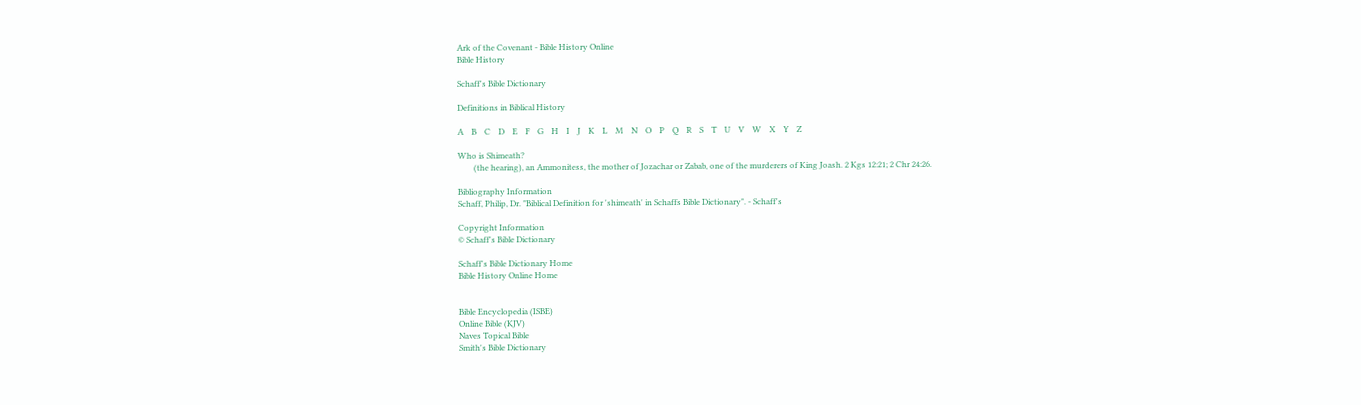Ark of the Covenant - Bible History Online
Bible History

Schaff's Bible Dictionary

Definitions in Biblical History

A    B    C    D    E    F    G    H    I    J    K    L    M    N    O    P    Q    R    S    T    U    V    W    X    Y    Z

Who is Shimeath?
        (the hearing), an Ammonitess, the mother of Jozachar or Zabab, one of the murderers of King Joash. 2 Kgs 12:21; 2 Chr 24:26.

Bibliography Information
Schaff, Philip, Dr. "Biblical Definition for 'shimeath' in Schaffs Bible Dictionary". - Schaff's

Copyright Information
© Schaff's Bible Dictionary

Schaff's Bible Dictionary Home
Bible History Online Home


Bible Encyclopedia (ISBE)
Online Bible (KJV)
Naves Topical Bible
Smith's Bible Dictionary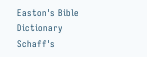Easton's Bible Dictionary
Schaff's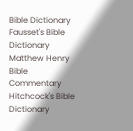Bible Dictionary
Fausset's Bible Dictionary
Matthew Henry Bible Commentary
Hitchcock's Bible Dictionary